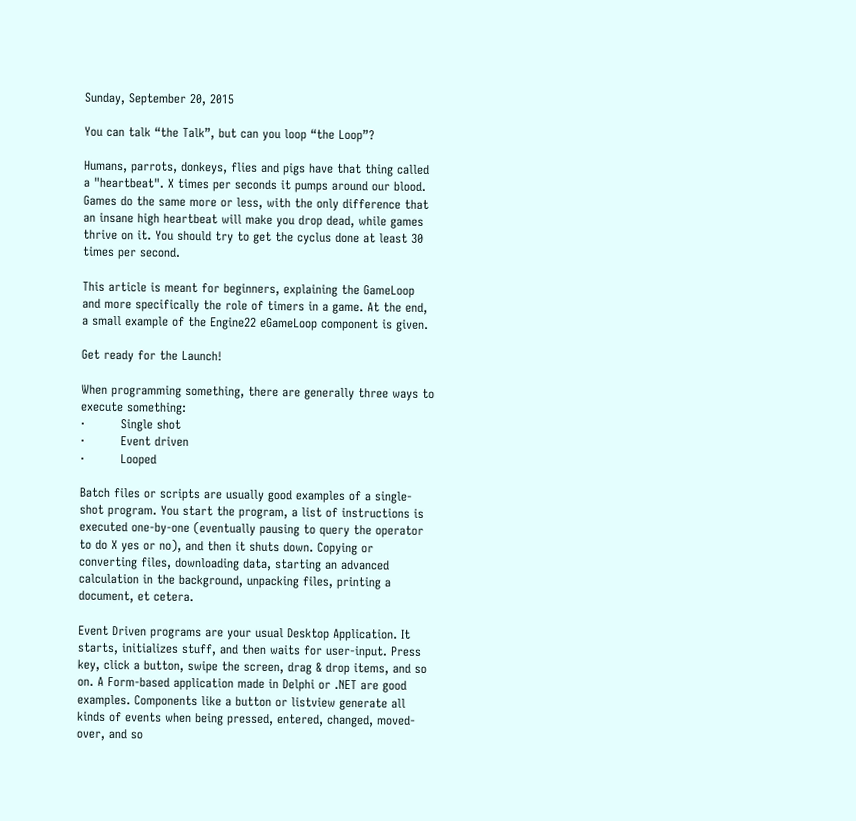Sunday, September 20, 2015

You can talk “the Talk”, but can you loop “the Loop”?

Humans, parrots, donkeys, flies and pigs have that thing called a "heartbeat". X times per seconds it pumps around our blood. Games do the same more or less, with the only difference that an insane high heartbeat will make you drop dead, while games thrive on it. You should try to get the cyclus done at least 30 times per second.

This article is meant for beginners, explaining the GameLoop and more specifically the role of timers in a game. At the end, a small example of the Engine22 eGameLoop component is given.

Get ready for the Launch!

When programming something, there are generally three ways to execute something:
·         Single shot
·         Event driven
·         Looped

Batch files or scripts are usually good examples of a single-shot program. You start the program, a list of instructions is executed one-by-one (eventually pausing to query the operator to do X yes or no), and then it shuts down. Copying or converting files, downloading data, starting an advanced calculation in the background, unpacking files, printing a document, et cetera.

Event Driven programs are your usual Desktop Application. It starts, initializes stuff, and then waits for user-input. Press key, click a button, swipe the screen, drag & drop items, and so on. A Form-based application made in Delphi or .NET are good examples. Components like a button or listview generate all kinds of events when being pressed, entered, changed, moved-over, and so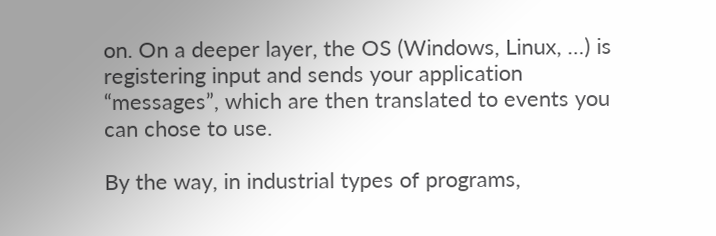on. On a deeper layer, the OS (Windows, Linux, …) is registering input and sends your application “messages”, which are then translated to events you can chose to use.

By the way, in industrial types of programs,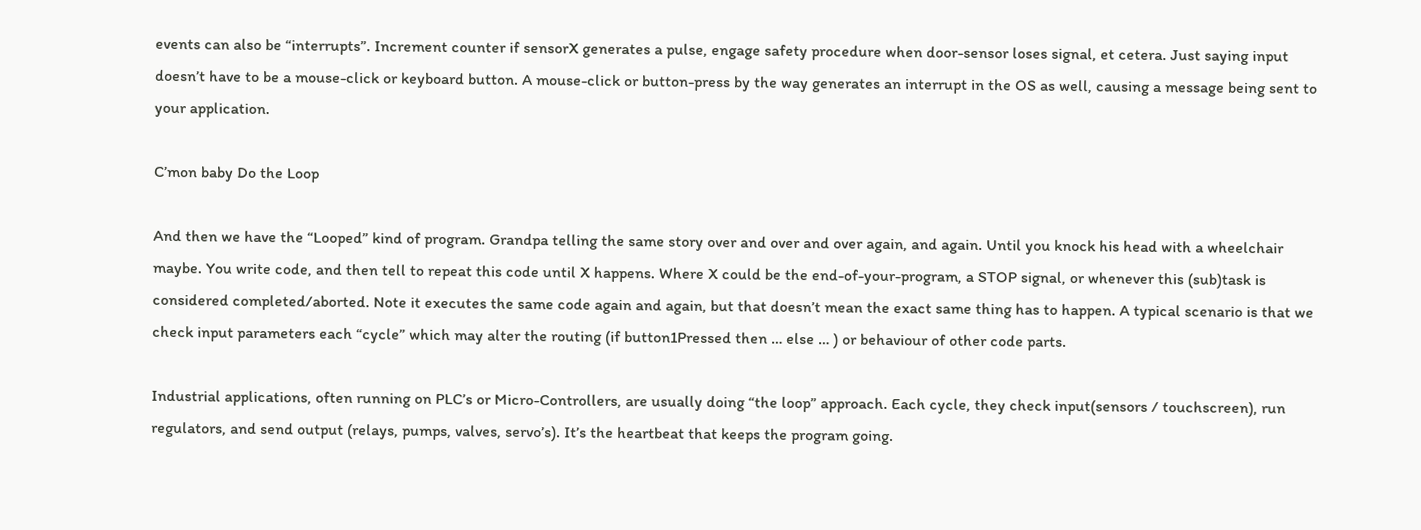events can also be “interrupts”. Increment counter if sensorX generates a pulse, engage safety procedure when door-sensor loses signal, et cetera. Just saying input doesn’t have to be a mouse-click or keyboard button. A mouse-click or button-press by the way generates an interrupt in the OS as well, causing a message being sent to your application.

C’mon baby Do the Loop

And then we have the “Looped” kind of program. Grandpa telling the same story over and over and over again, and again. Until you knock his head with a wheelchair maybe. You write code, and then tell to repeat this code until X happens. Where X could be the end-of-your-program, a STOP signal, or whenever this (sub)task is considered completed/aborted. Note it executes the same code again and again, but that doesn’t mean the exact same thing has to happen. A typical scenario is that we check input parameters each “cycle” which may alter the routing (if button1Pressed then … else … ) or behaviour of other code parts.

Industrial applications, often running on PLC’s or Micro-Controllers, are usually doing “the loop” approach. Each cycle, they check input(sensors / touchscreen), run regulators, and send output (relays, pumps, valves, servo’s). It’s the heartbeat that keeps the program going.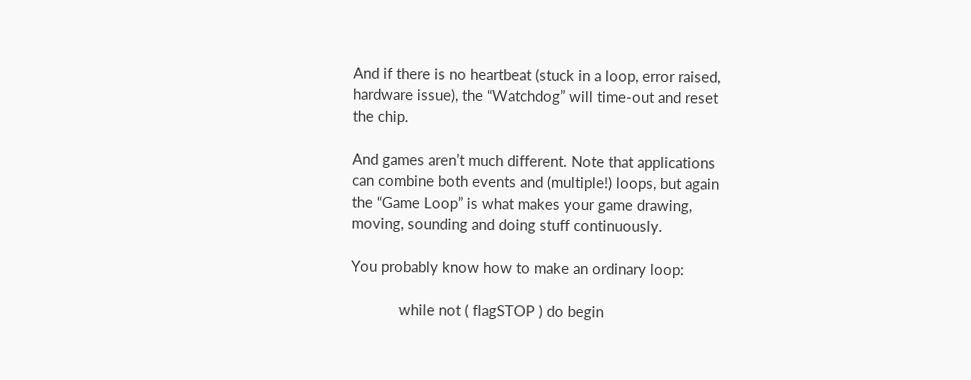And if there is no heartbeat (stuck in a loop, error raised, hardware issue), the “Watchdog” will time-out and reset the chip.

And games aren’t much different. Note that applications can combine both events and (multiple!) loops, but again the “Game Loop” is what makes your game drawing, moving, sounding and doing stuff continuously.

You probably know how to make an ordinary loop:

            while not ( flagSTOP ) do begin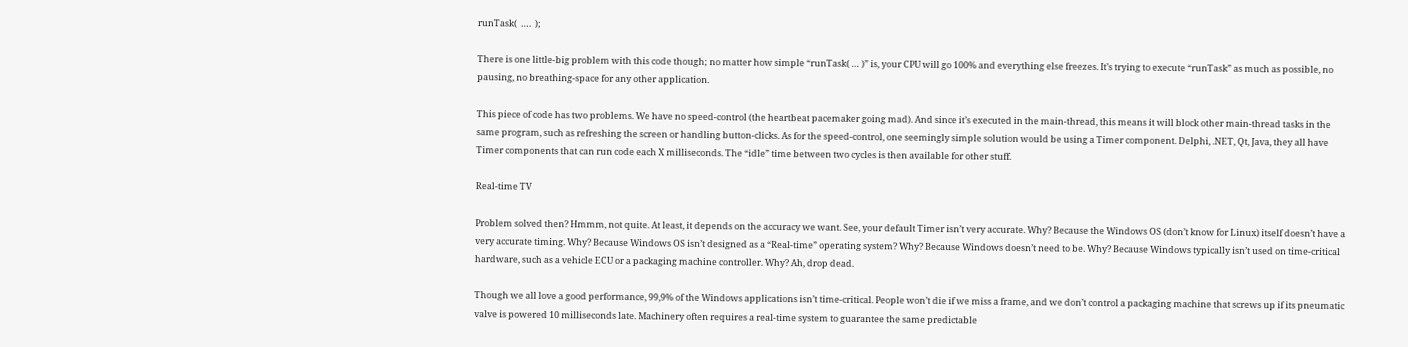runTask(  ….  );

There is one little-big problem with this code though; no matter how simple “runTask( … )” is, your CPU will go 100% and everything else freezes. It’s trying to execute “runTask” as much as possible, no pausing, no breathing-space for any other application.

This piece of code has two problems. We have no speed-control (the heartbeat pacemaker going mad). And since it’s executed in the main-thread, this means it will block other main-thread tasks in the same program, such as refreshing the screen or handling button-clicks. As for the speed-control, one seemingly simple solution would be using a Timer component. Delphi, .NET, Qt, Java, they all have Timer components that can run code each X milliseconds. The “idle” time between two cycles is then available for other stuff.

Real-time TV

Problem solved then? Hmmm, not quite. At least, it depends on the accuracy we want. See, your default Timer isn’t very accurate. Why? Because the Windows OS (don’t know for Linux) itself doesn’t have a very accurate timing. Why? Because Windows OS isn’t designed as a “Real-time” operating system? Why? Because Windows doesn’t need to be. Why? Because Windows typically isn’t used on time-critical hardware, such as a vehicle ECU or a packaging machine controller. Why? Ah, drop dead.

Though we all love a good performance, 99,9% of the Windows applications isn’t time-critical. People won’t die if we miss a frame, and we don’t control a packaging machine that screws up if its pneumatic valve is powered 10 milliseconds late. Machinery often requires a real-time system to guarantee the same predictable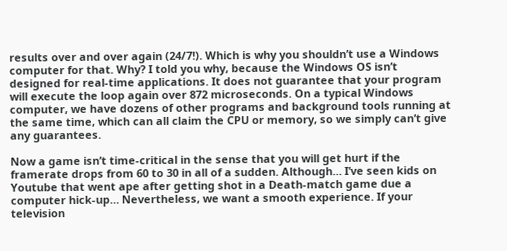results over and over again (24/7!). Which is why you shouldn’t use a Windows computer for that. Why? I told you why, because the Windows OS isn’t designed for real-time applications. It does not guarantee that your program will execute the loop again over 872 microseconds. On a typical Windows computer, we have dozens of other programs and background tools running at the same time, which can all claim the CPU or memory, so we simply can’t give any guarantees.

Now a game isn’t time-critical in the sense that you will get hurt if the framerate drops from 60 to 30 in all of a sudden. Although… I’ve seen kids on Youtube that went ape after getting shot in a Death-match game due a computer hick-up… Nevertheless, we want a smooth experience. If your television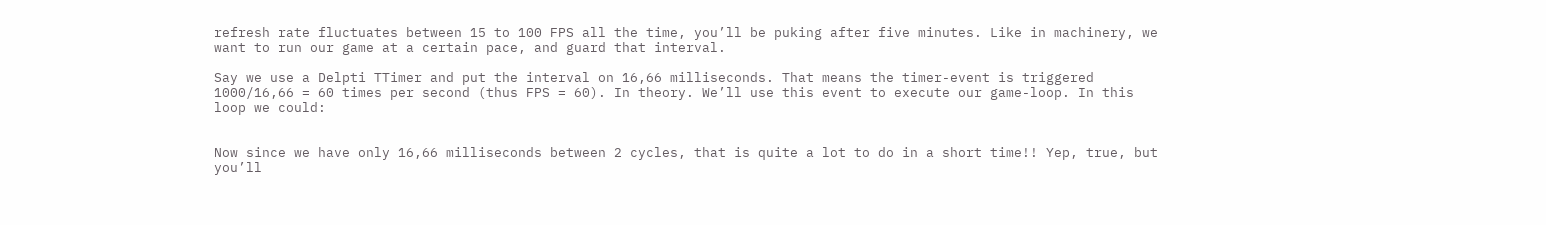refresh rate fluctuates between 15 to 100 FPS all the time, you’ll be puking after five minutes. Like in machinery, we want to run our game at a certain pace, and guard that interval.

Say we use a Delpti TTimer and put the interval on 16,66 milliseconds. That means the timer-event is triggered 1000/16,66 = 60 times per second (thus FPS = 60). In theory. We’ll use this event to execute our game-loop. In this loop we could:


Now since we have only 16,66 milliseconds between 2 cycles, that is quite a lot to do in a short time!! Yep, true, but you’ll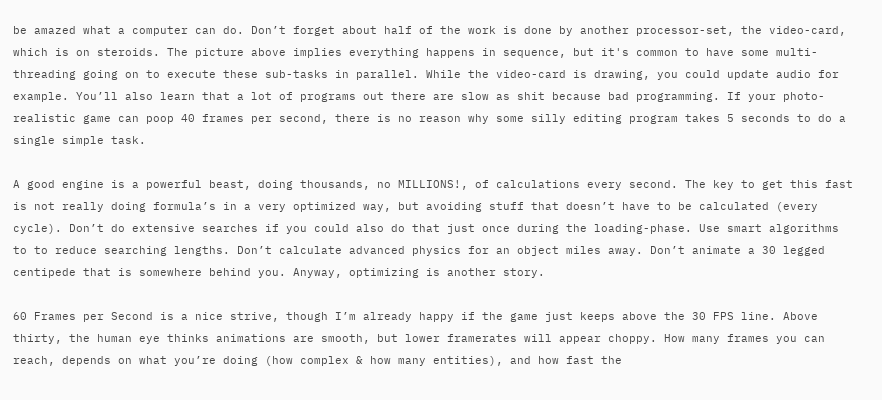be amazed what a computer can do. Don’t forget about half of the work is done by another processor-set, the video-card, which is on steroids. The picture above implies everything happens in sequence, but it's common to have some multi-threading going on to execute these sub-tasks in parallel. While the video-card is drawing, you could update audio for example. You’ll also learn that a lot of programs out there are slow as shit because bad programming. If your photo-realistic game can poop 40 frames per second, there is no reason why some silly editing program takes 5 seconds to do a single simple task.

A good engine is a powerful beast, doing thousands, no MILLIONS!, of calculations every second. The key to get this fast is not really doing formula’s in a very optimized way, but avoiding stuff that doesn’t have to be calculated (every cycle). Don’t do extensive searches if you could also do that just once during the loading-phase. Use smart algorithms to to reduce searching lengths. Don’t calculate advanced physics for an object miles away. Don’t animate a 30 legged centipede that is somewhere behind you. Anyway, optimizing is another story.

60 Frames per Second is a nice strive, though I’m already happy if the game just keeps above the 30 FPS line. Above thirty, the human eye thinks animations are smooth, but lower framerates will appear choppy. How many frames you can reach, depends on what you’re doing (how complex & how many entities), and how fast the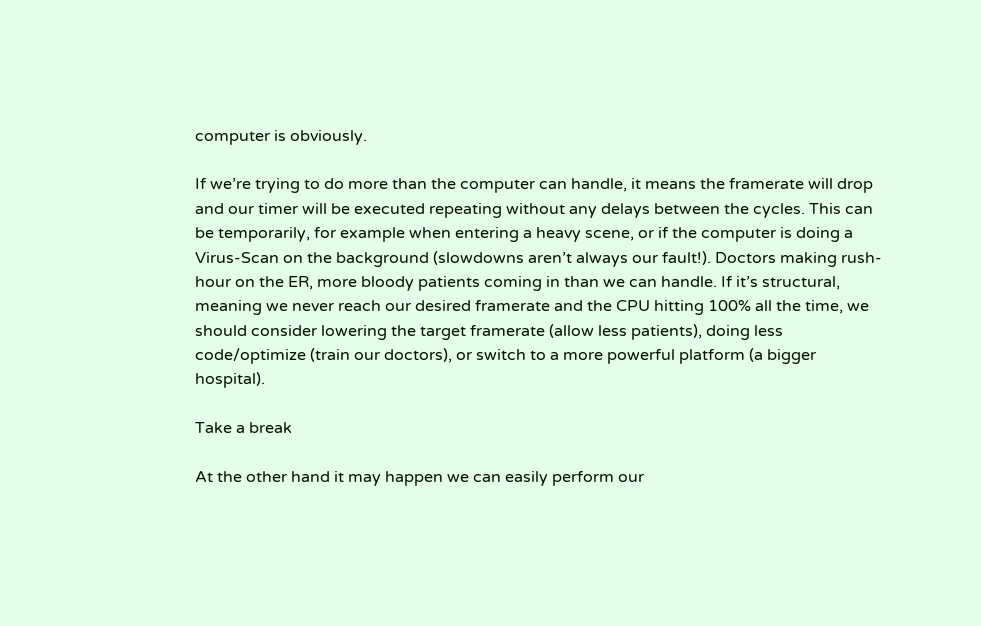computer is obviously.

If we’re trying to do more than the computer can handle, it means the framerate will drop and our timer will be executed repeating without any delays between the cycles. This can be temporarily, for example when entering a heavy scene, or if the computer is doing a Virus-Scan on the background (slowdowns aren’t always our fault!). Doctors making rush-hour on the ER, more bloody patients coming in than we can handle. If it’s structural, meaning we never reach our desired framerate and the CPU hitting 100% all the time, we should consider lowering the target framerate (allow less patients), doing less code/optimize (train our doctors), or switch to a more powerful platform (a bigger hospital).

Take a break

At the other hand it may happen we can easily perform our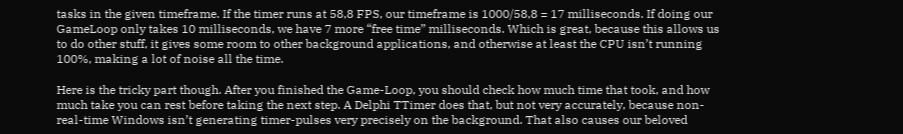tasks in the given timeframe. If the timer runs at 58,8 FPS, our timeframe is 1000/58,8 = 17 milliseconds. If doing our GameLoop only takes 10 milliseconds, we have 7 more “free time” milliseconds. Which is great, because this allows us to do other stuff, it gives some room to other background applications, and otherwise at least the CPU isn’t running 100%, making a lot of noise all the time.

Here is the tricky part though. After you finished the Game-Loop, you should check how much time that took, and how much take you can rest before taking the next step. A Delphi TTimer does that, but not very accurately, because non-real-time Windows isn’t generating timer-pulses very precisely on the background. That also causes our beloved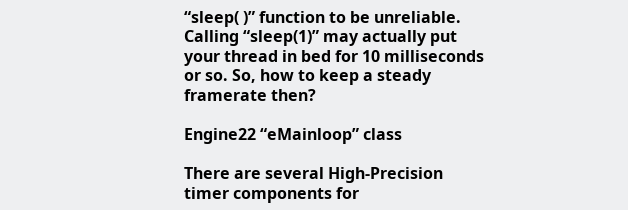“sleep( )” function to be unreliable. Calling “sleep(1)” may actually put your thread in bed for 10 milliseconds or so. So, how to keep a steady framerate then?

Engine22 “eMainloop” class

There are several High-Precision timer components for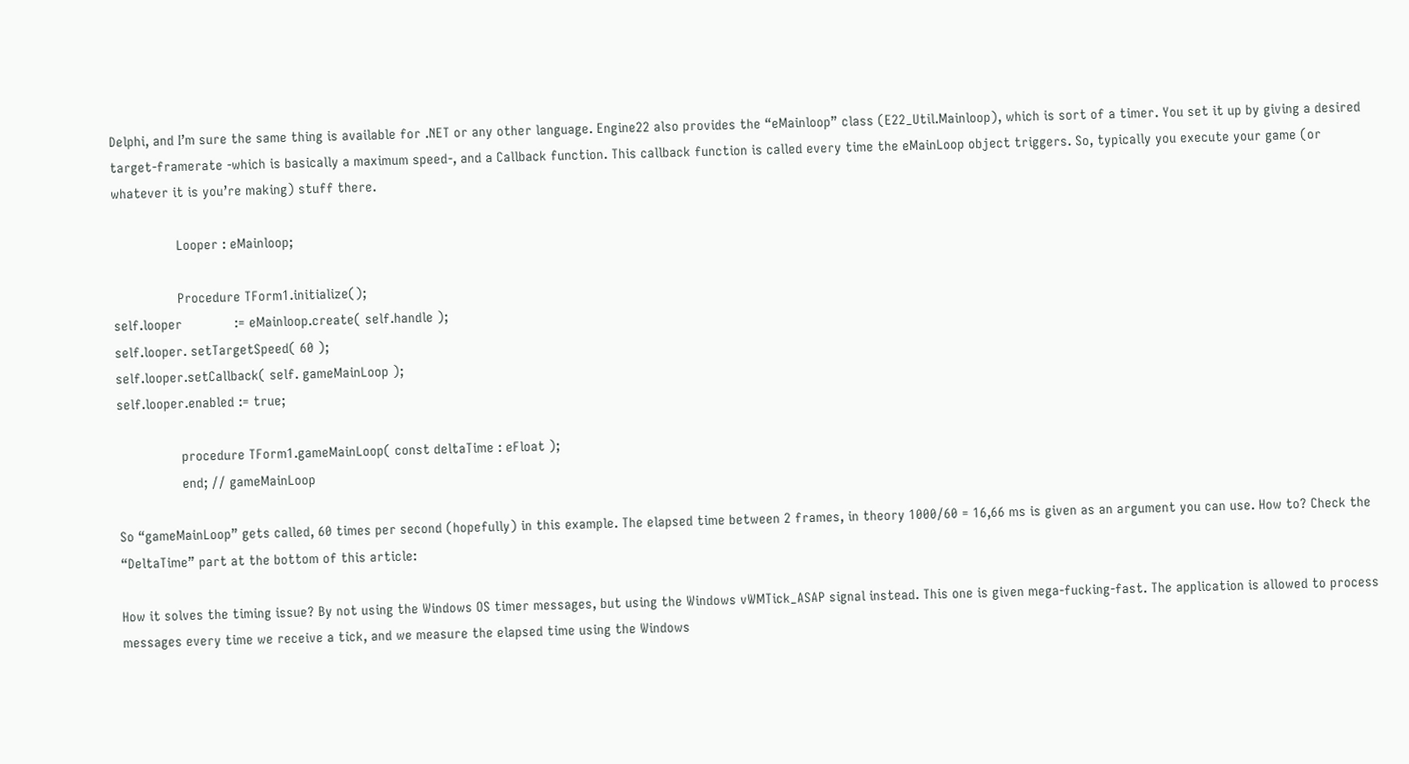Delphi, and I’m sure the same thing is available for .NET or any other language. Engine22 also provides the “eMainloop” class (E22_Util.Mainloop), which is sort of a timer. You set it up by giving a desired target-framerate -which is basically a maximum speed-, and a Callback function. This callback function is called every time the eMainLoop object triggers. So, typically you execute your game (or whatever it is you’re making) stuff there.

                Looper : eMainloop;

                Procedure TForm1.initialize();
self.looper             := eMainloop.create( self.handle );
self.looper. setTargetSpeed( 60 );
self.looper.setCallback( self. gameMainLoop );
self.looper.enabled := true;

                procedure TForm1.gameMainLoop( const deltaTime : eFloat );
                end; // gameMainLoop

So “gameMainLoop” gets called, 60 times per second (hopefully) in this example. The elapsed time between 2 frames, in theory 1000/60 = 16,66 ms is given as an argument you can use. How to? Check the “DeltaTime” part at the bottom of this article:

How it solves the timing issue? By not using the Windows OS timer messages, but using the Windows vWMTick_ASAP signal instead. This one is given mega-fucking-fast. The application is allowed to process messages every time we receive a tick, and we measure the elapsed time using the Windows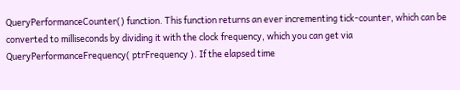QueryPerformanceCounter() function. This function returns an ever incrementing tick-counter, which can be converted to milliseconds by dividing it with the clock frequency, which you can get via QueryPerformanceFrequency( ptrFrequency ). If the elapsed time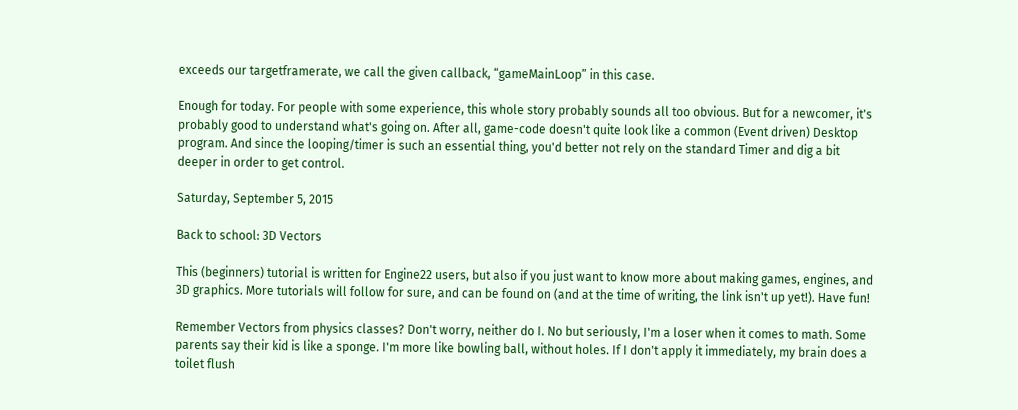exceeds our targetframerate, we call the given callback, “gameMainLoop” in this case.

Enough for today. For people with some experience, this whole story probably sounds all too obvious. But for a newcomer, it's probably good to understand what's going on. After all, game-code doesn't quite look like a common (Event driven) Desktop program. And since the looping/timer is such an essential thing, you'd better not rely on the standard Timer and dig a bit deeper in order to get control.

Saturday, September 5, 2015

Back to school: 3D Vectors

This (beginners) tutorial is written for Engine22 users, but also if you just want to know more about making games, engines, and 3D graphics. More tutorials will follow for sure, and can be found on (and at the time of writing, the link isn't up yet!). Have fun!

Remember Vectors from physics classes? Don't worry, neither do I. No but seriously, I'm a loser when it comes to math. Some parents say their kid is like a sponge. I'm more like bowling ball, without holes. If I don't apply it immediately, my brain does a toilet flush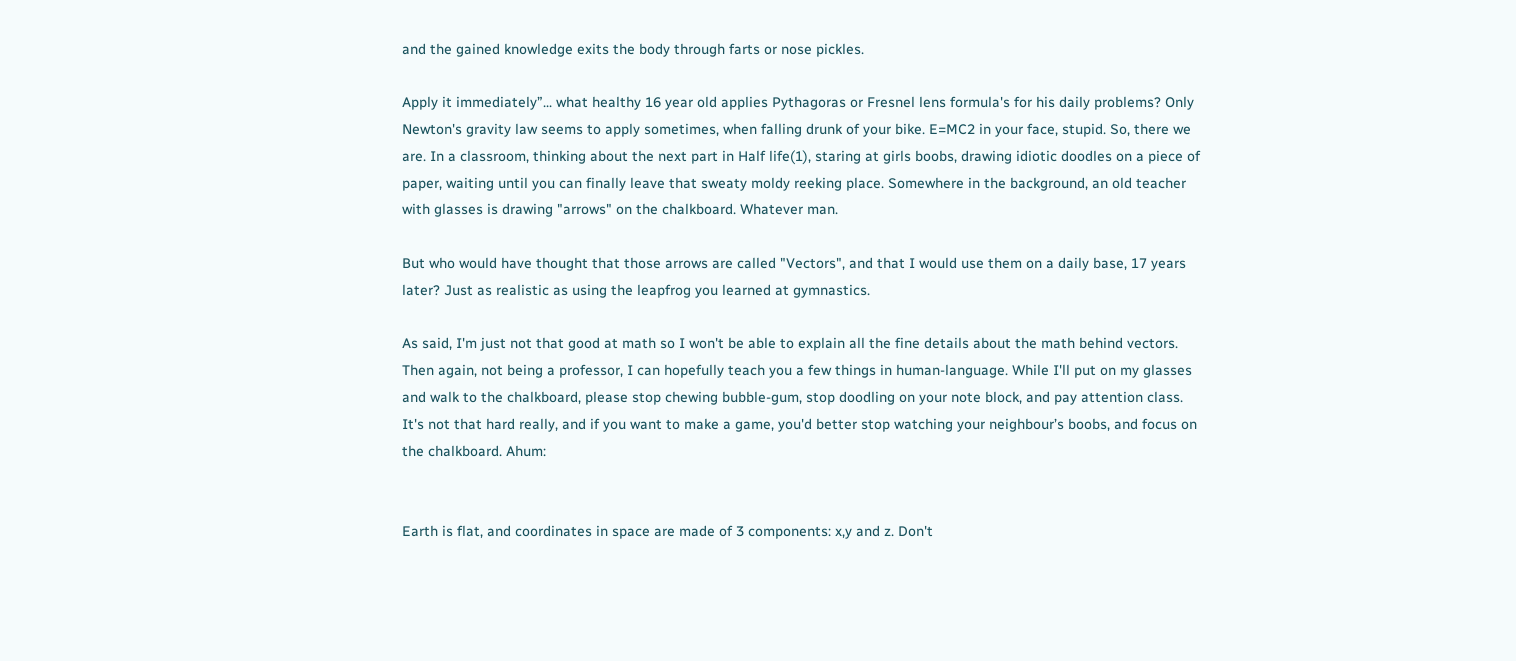and the gained knowledge exits the body through farts or nose pickles.

Apply it immediately”... what healthy 16 year old applies Pythagoras or Fresnel lens formula's for his daily problems? Only Newton's gravity law seems to apply sometimes, when falling drunk of your bike. E=MC2 in your face, stupid. So, there we are. In a classroom, thinking about the next part in Half life(1), staring at girls boobs, drawing idiotic doodles on a piece of paper, waiting until you can finally leave that sweaty moldy reeking place. Somewhere in the background, an old teacher with glasses is drawing "arrows" on the chalkboard. Whatever man.

But who would have thought that those arrows are called "Vectors", and that I would use them on a daily base, 17 years later? Just as realistic as using the leapfrog you learned at gymnastics.

As said, I'm just not that good at math so I won't be able to explain all the fine details about the math behind vectors. Then again, not being a professor, I can hopefully teach you a few things in human-language. While I'll put on my glasses and walk to the chalkboard, please stop chewing bubble-gum, stop doodling on your note block, and pay attention class. It's not that hard really, and if you want to make a game, you'd better stop watching your neighbour’s boobs, and focus on the chalkboard. Ahum:


Earth is flat, and coordinates in space are made of 3 components: x,y and z. Don't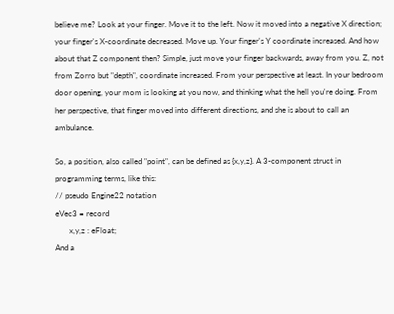believe me? Look at your finger. Move it to the left. Now it moved into a negative X direction; your finger's X-coordinate decreased. Move up. Your finger's Y coordinate increased. And how about that Z component then? Simple, just move your finger backwards, away from you. Z, not from Zorro but "depth", coordinate increased. From your perspective at least. In your bedroom door opening, your mom is looking at you now, and thinking what the hell you're doing. From her perspective, that finger moved into different directions, and she is about to call an ambulance.

So, a position, also called "point", can be defined as {x,y,z}. A 3-component struct in programming terms, like this:
// pseudo Engine22 notation
eVec3 = record
       x,y,z : eFloat;
And a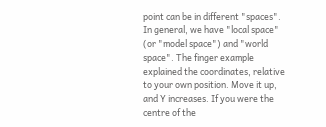point can be in different "spaces". In general, we have "local space" (or "model space") and "world space". The finger example explained the coordinates, relative to your own position. Move it up, and Y increases. If you were the centre of the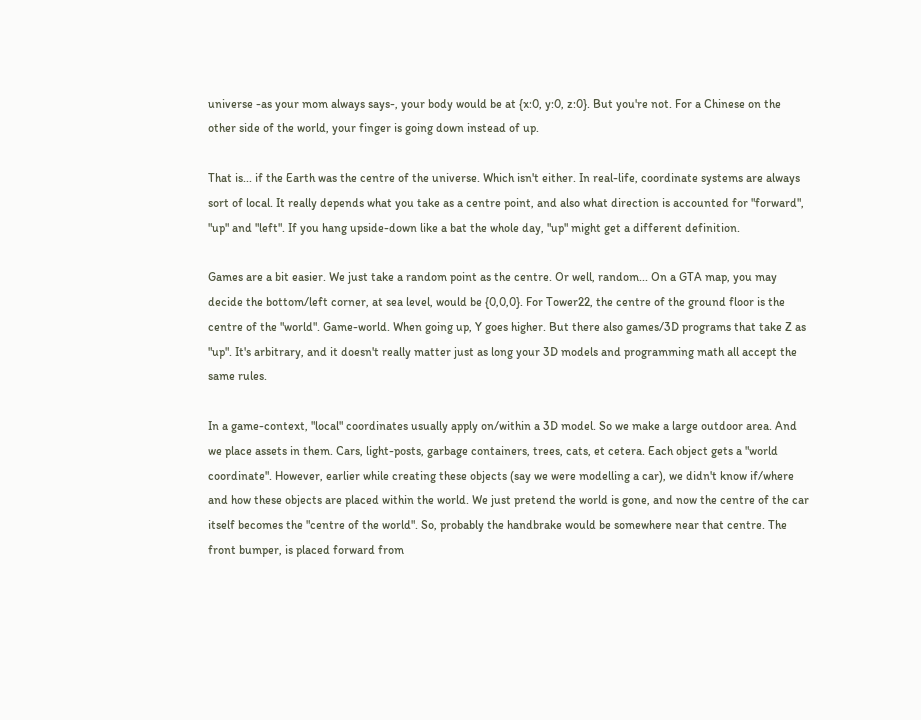universe -as your mom always says-, your body would be at {x:0, y:0, z:0}. But you're not. For a Chinese on the other side of the world, your finger is going down instead of up.

That is... if the Earth was the centre of the universe. Which isn't either. In real-life, coordinate systems are always sort of local. It really depends what you take as a centre point, and also what direction is accounted for "forward", "up" and "left". If you hang upside-down like a bat the whole day, "up" might get a different definition.

Games are a bit easier. We just take a random point as the centre. Or well, random... On a GTA map, you may decide the bottom/left corner, at sea level, would be {0,0,0}. For Tower22, the centre of the ground floor is the centre of the "world". Game-world. When going up, Y goes higher. But there also games/3D programs that take Z as "up". It's arbitrary, and it doesn't really matter just as long your 3D models and programming math all accept the same rules.

In a game-context, "local" coordinates usually apply on/within a 3D model. So we make a large outdoor area. And we place assets in them. Cars, light-posts, garbage containers, trees, cats, et cetera. Each object gets a "world coordinate". However, earlier while creating these objects (say we were modelling a car), we didn't know if/where and how these objects are placed within the world. We just pretend the world is gone, and now the centre of the car itself becomes the "centre of the world". So, probably the handbrake would be somewhere near that centre. The front bumper, is placed forward from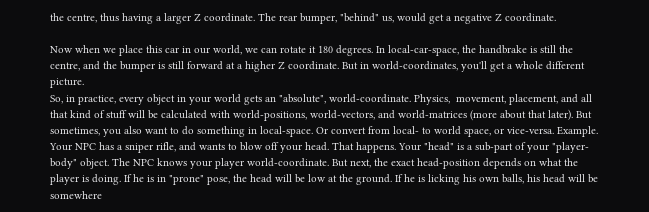the centre, thus having a larger Z coordinate. The rear bumper, "behind" us, would get a negative Z coordinate.

Now when we place this car in our world, we can rotate it 180 degrees. In local-car-space, the handbrake is still the centre, and the bumper is still forward at a higher Z coordinate. But in world-coordinates, you'll get a whole different picture.
So, in practice, every object in your world gets an "absolute", world-coordinate. Physics,  movement, placement, and all that kind of stuff will be calculated with world-positions, world-vectors, and world-matrices (more about that later). But sometimes, you also want to do something in local-space. Or convert from local- to world space, or vice-versa. Example. Your NPC has a sniper rifle, and wants to blow off your head. That happens. Your "head" is a sub-part of your "player-body" object. The NPC knows your player world-coordinate. But next, the exact head-position depends on what the player is doing. If he is in "prone" pose, the head will be low at the ground. If he is licking his own balls, his head will be somewhere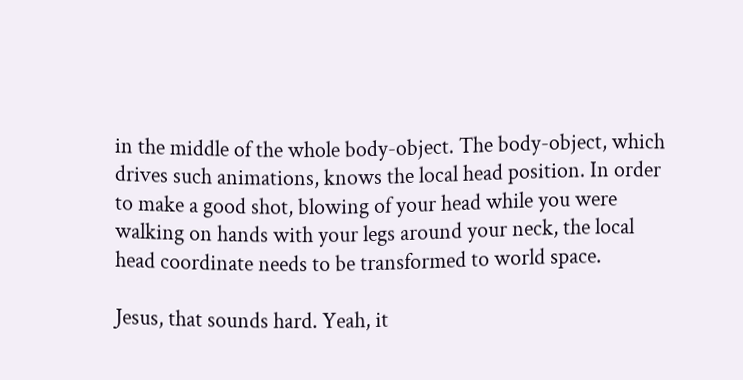in the middle of the whole body-object. The body-object, which drives such animations, knows the local head position. In order to make a good shot, blowing of your head while you were walking on hands with your legs around your neck, the local head coordinate needs to be transformed to world space.

Jesus, that sounds hard. Yeah, it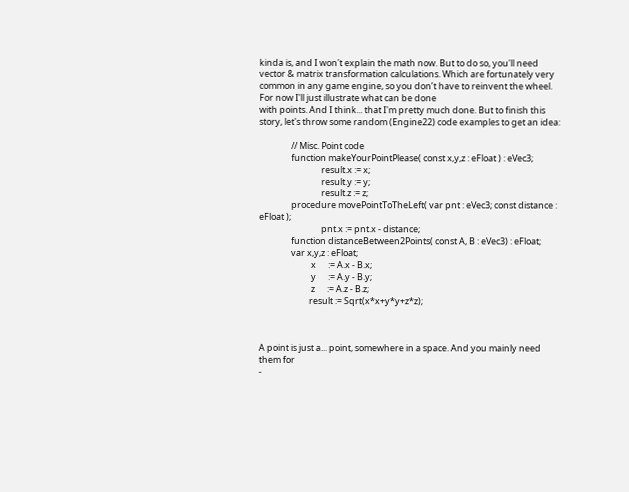kinda is, and I won't explain the math now. But to do so, you'll need vector & matrix transformation calculations. Which are fortunately very common in any game engine, so you don’t have to reinvent the wheel. For now I'll just illustrate what can be done
with points. And I think... that I'm pretty much done. But to finish this story, let's throw some random (Engine22) code examples to get an idea:

                // Misc. Point code
                function makeYourPointPlease( const x,y,z : eFloat ) : eVec3;
                               result.x := x;
                               result.y := y;
                               result.z := z;
                procedure movePointToTheLeft( var pnt : eVec3; const distance : eFloat );
                               pnt.x := pnt.x - distance;
                function distanceBetween2Points( const A, B : eVec3) : eFloat;
                var x,y,z : eFloat;
                          x      := A.x - B.x;
                          y      := A.y - B.y;
                          z      := A.z - B.z;
                         result := Sqrt(x*x+y*y+z*z);



A point is just a... point, somewhere in a space. And you mainly need them for
-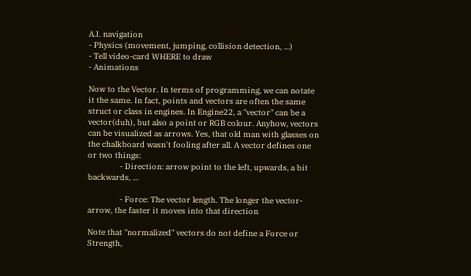A.I. navigation
- Physics (movement, jumping, collision detection, ...)
- Tell video-card WHERE to draw
- Animations

Now to the Vector. In terms of programming, we can notate it the same. In fact, points and vectors are often the same struct or class in engines. In Engine22, a "vector" can be a vector(duh), but also a point or RGB colour. Anyhow, vectors can be visualized as arrows. Yes, that old man with glasses on the chalkboard wasn't fooling after all. A vector defines one or two things:
                - Direction: arrow point to the left, upwards, a bit backwards, ...

                - Force: The vector length. The longer the vector-arrow, the faster it moves into that direction

Note that "normalized" vectors do not define a Force or Strength,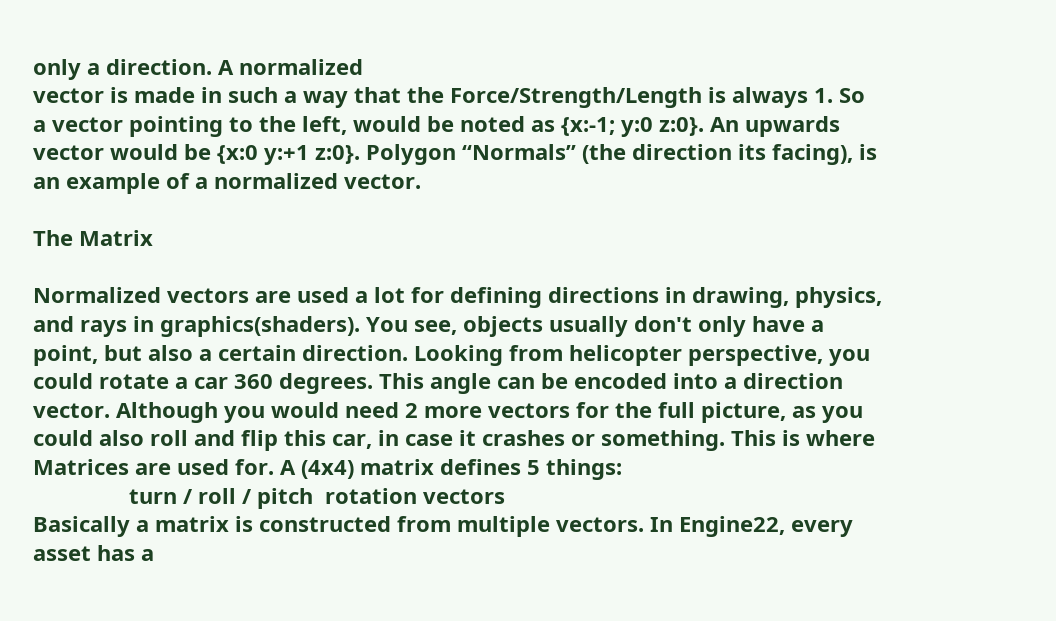only a direction. A normalized
vector is made in such a way that the Force/Strength/Length is always 1. So a vector pointing to the left, would be noted as {x:-1; y:0 z:0}. An upwards vector would be {x:0 y:+1 z:0}. Polygon “Normals” (the direction its facing), is an example of a normalized vector.

The Matrix

Normalized vectors are used a lot for defining directions in drawing, physics, and rays in graphics(shaders). You see, objects usually don't only have a point, but also a certain direction. Looking from helicopter perspective, you could rotate a car 360 degrees. This angle can be encoded into a direction vector. Although you would need 2 more vectors for the full picture, as you could also roll and flip this car, in case it crashes or something. This is where Matrices are used for. A (4x4) matrix defines 5 things:
                turn / roll / pitch  rotation vectors
Basically a matrix is constructed from multiple vectors. In Engine22, every asset has a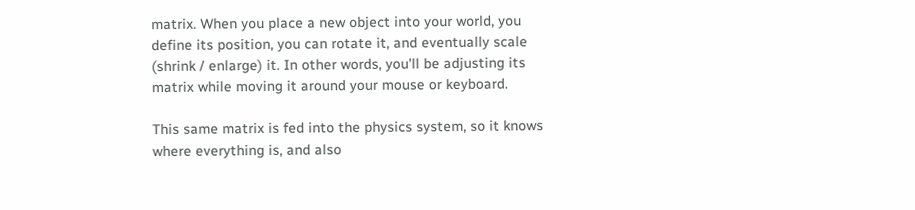matrix. When you place a new object into your world, you define its position, you can rotate it, and eventually scale (shrink / enlarge) it. In other words, you'll be adjusting its matrix while moving it around your mouse or keyboard.

This same matrix is fed into the physics system, so it knows where everything is, and also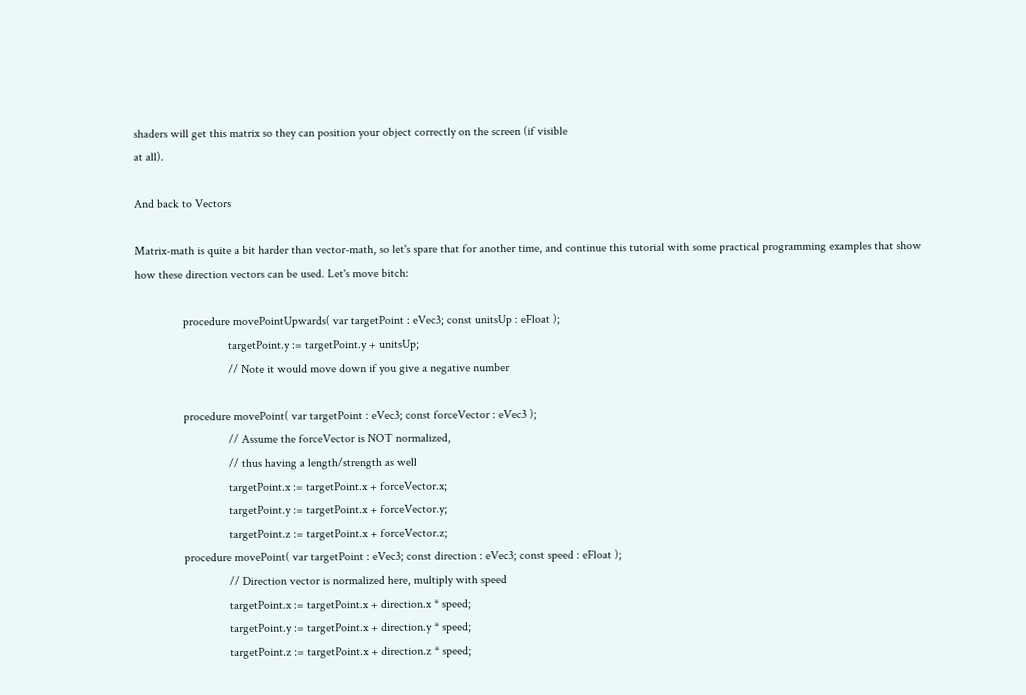shaders will get this matrix so they can position your object correctly on the screen (if visible
at all).

And back to Vectors

Matrix-math is quite a bit harder than vector-math, so let's spare that for another time, and continue this tutorial with some practical programming examples that show how these direction vectors can be used. Let's move bitch:

                procedure movePointUpwards( var targetPoint : eVec3; const unitsUp : eFloat );
                               targetPoint.y := targetPoint.y + unitsUp;
                               // Note it would move down if you give a negative number

                procedure movePoint( var targetPoint : eVec3; const forceVector : eVec3 );
                               // Assume the forceVector is NOT normalized,
                               // thus having a length/strength as well
                               targetPoint.x := targetPoint.x + forceVector.x;
                               targetPoint.y := targetPoint.x + forceVector.y;
                               targetPoint.z := targetPoint.x + forceVector.z;
                procedure movePoint( var targetPoint : eVec3; const direction : eVec3; const speed : eFloat );
                               // Direction vector is normalized here, multiply with speed
                               targetPoint.x := targetPoint.x + direction.x * speed;
                               targetPoint.y := targetPoint.x + direction.y * speed;
                               targetPoint.z := targetPoint.x + direction.z * speed;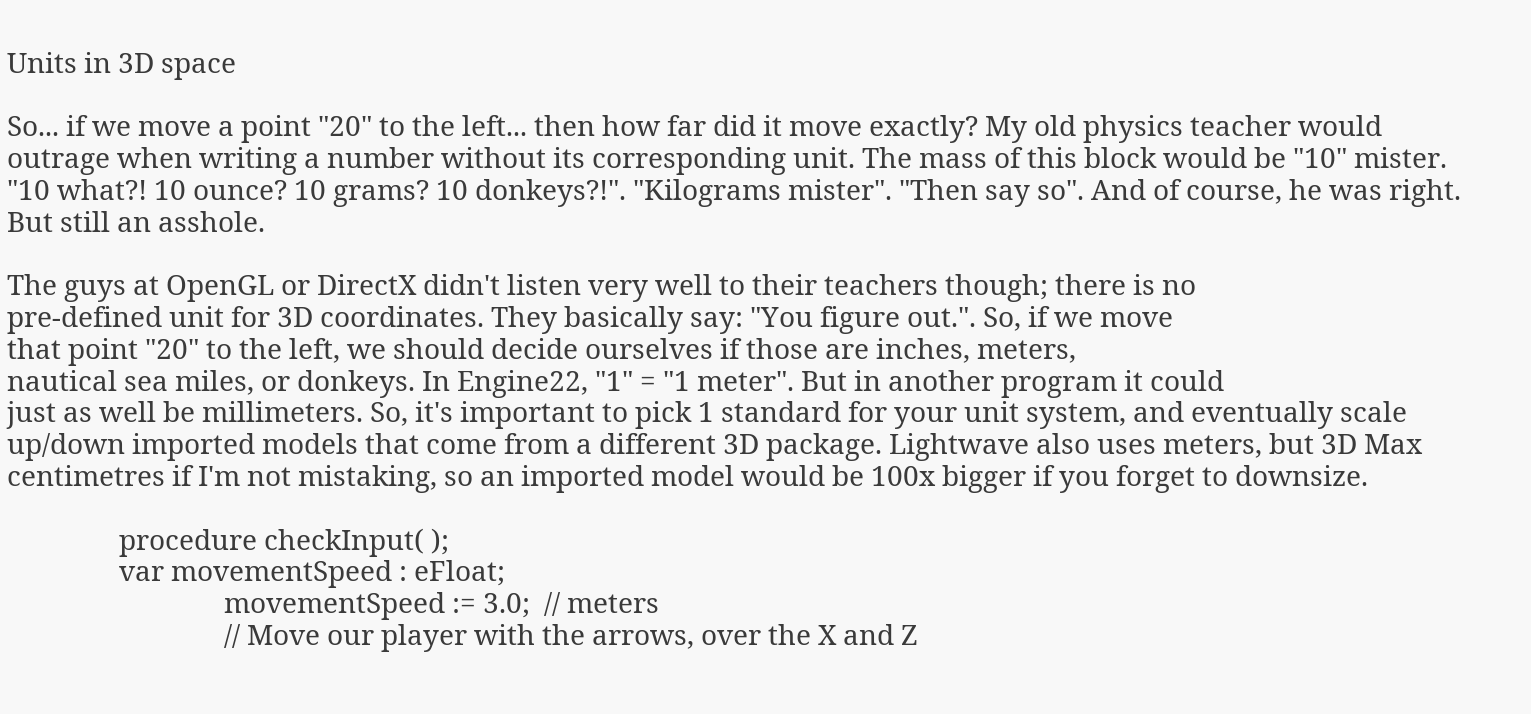Units in 3D space

So... if we move a point "20" to the left... then how far did it move exactly? My old physics teacher would outrage when writing a number without its corresponding unit. The mass of this block would be "10" mister. "10 what?! 10 ounce? 10 grams? 10 donkeys?!". "Kilograms mister". "Then say so". And of course, he was right. But still an asshole.

The guys at OpenGL or DirectX didn't listen very well to their teachers though; there is no
pre-defined unit for 3D coordinates. They basically say: "You figure out.". So, if we move
that point "20" to the left, we should decide ourselves if those are inches, meters,
nautical sea miles, or donkeys. In Engine22, "1" = "1 meter". But in another program it could
just as well be millimeters. So, it's important to pick 1 standard for your unit system, and eventually scale up/down imported models that come from a different 3D package. Lightwave also uses meters, but 3D Max centimetres if I'm not mistaking, so an imported model would be 100x bigger if you forget to downsize.

                procedure checkInput( );
                var movementSpeed : eFloat;
                               movementSpeed := 3.0;  // meters
                               // Move our player with the arrows, over the X and Z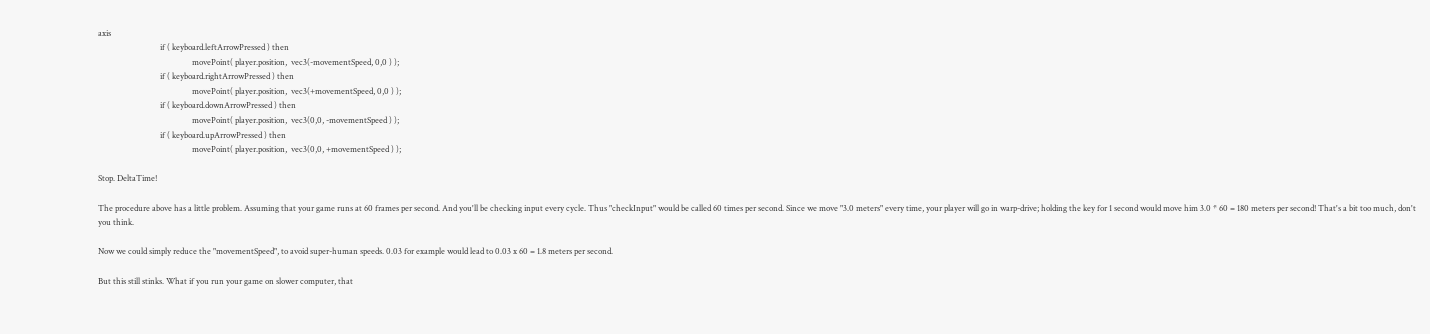axis
                               if ( keyboard.leftArrowPressed ) then
                                               movePoint( player.position,  vec3(-movementSpeed, 0,0 ) );
                               if ( keyboard.rightArrowPressed ) then
                                               movePoint( player.position,  vec3(+movementSpeed, 0,0 ) );
                               if ( keyboard.downArrowPressed ) then
                                               movePoint( player.position,  vec3(0,0, -movementSpeed ) );
                               if ( keyboard.upArrowPressed ) then
                                               movePoint( player.position,  vec3(0,0, +movementSpeed ) );

Stop. DeltaTime!

The procedure above has a little problem. Assuming that your game runs at 60 frames per second. And you'll be checking input every cycle. Thus "checkInput" would be called 60 times per second. Since we move "3.0 meters" every time, your player will go in warp-drive; holding the key for 1 second would move him 3.0 * 60 = 180 meters per second! That's a bit too much, don't you think.

Now we could simply reduce the "movementSpeed", to avoid super-human speeds. 0.03 for example would lead to 0.03 x 60 = 1.8 meters per second.

But this still stinks. What if you run your game on slower computer, that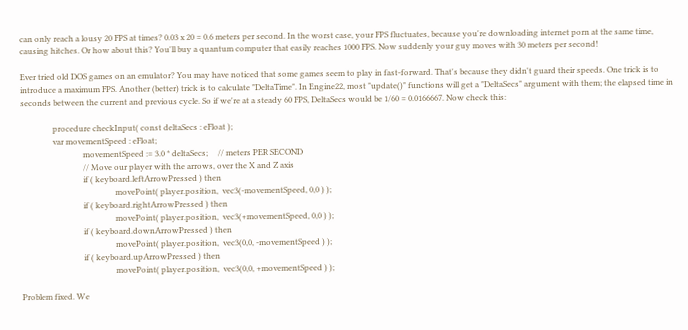can only reach a lousy 20 FPS at times? 0.03 x 20 = 0.6 meters per second. In the worst case, your FPS fluctuates, because you're downloading internet porn at the same time, causing hitches. Or how about this? You'll buy a quantum computer that easily reaches 1000 FPS. Now suddenly your guy moves with 30 meters per second!

Ever tried old DOS games on an emulator? You may have noticed that some games seem to play in fast-forward. That's because they didn't guard their speeds. One trick is to introduce a maximum FPS. Another (better) trick is to calculate "DeltaTime". In Engine22, most "update()" functions will get a "DeltaSecs" argument with them; the elapsed time in seconds between the current and previous cycle. So if we're at a steady 60 FPS, DeltaSecs would be 1/60 = 0.0166667. Now check this:

                procedure checkInput( const deltaSecs : eFloat );
                var movementSpeed : eFloat;
                               movementSpeed := 3.0 * deltaSecs;     // meters PER SECOND
                               // Move our player with the arrows, over the X and Z axis
                               if ( keyboard.leftArrowPressed ) then
                                               movePoint( player.position,  vec3(-movementSpeed, 0,0 ) );
                               if ( keyboard.rightArrowPressed ) then
                                               movePoint( player.position,  vec3(+movementSpeed, 0,0 ) );
                               if ( keyboard.downArrowPressed ) then
                                               movePoint( player.position,  vec3(0,0, -movementSpeed ) );
                               if ( keyboard.upArrowPressed ) then
                                               movePoint( player.position,  vec3(0,0, +movementSpeed ) );

Problem fixed. We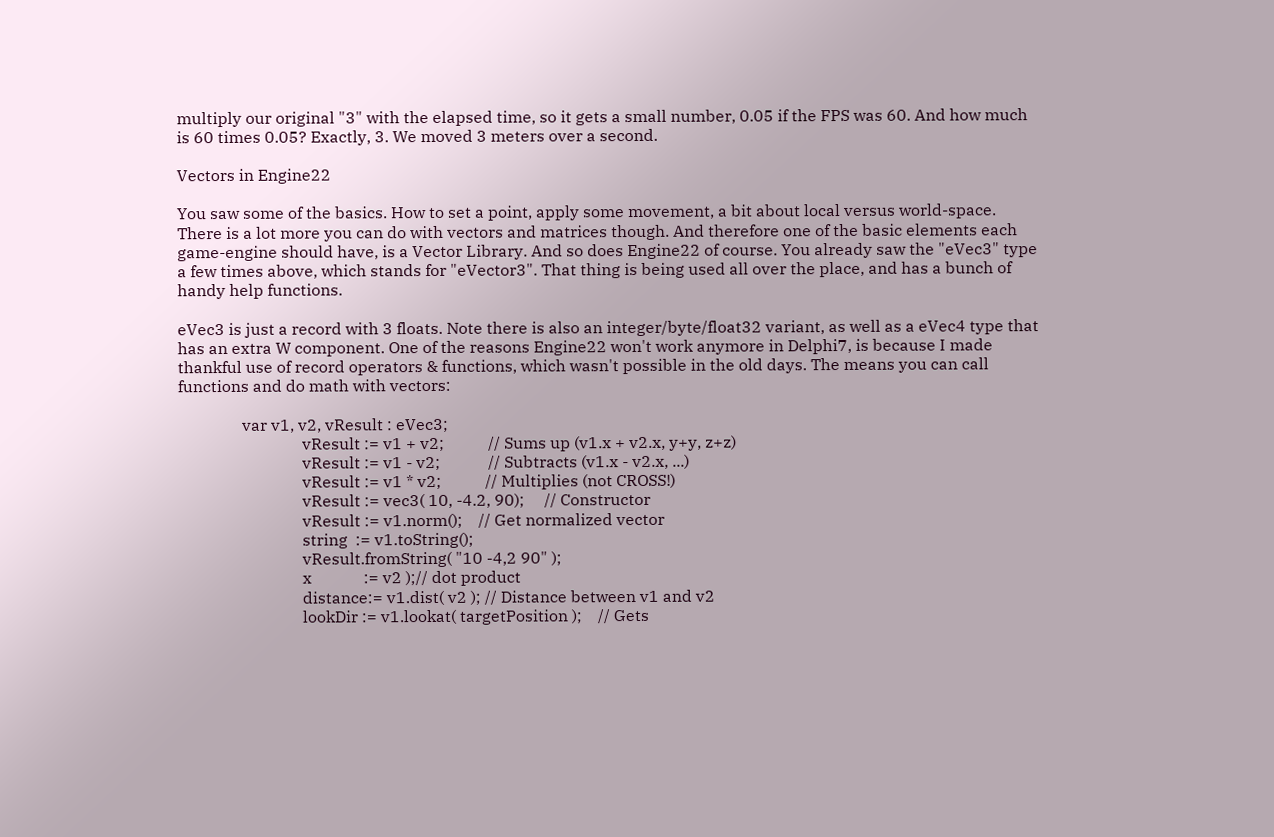multiply our original "3" with the elapsed time, so it gets a small number, 0.05 if the FPS was 60. And how much is 60 times 0.05? Exactly, 3. We moved 3 meters over a second.

Vectors in Engine22

You saw some of the basics. How to set a point, apply some movement, a bit about local versus world-space. There is a lot more you can do with vectors and matrices though. And therefore one of the basic elements each game-engine should have, is a Vector Library. And so does Engine22 of course. You already saw the "eVec3" type a few times above, which stands for "eVector3". That thing is being used all over the place, and has a bunch of handy help functions.

eVec3 is just a record with 3 floats. Note there is also an integer/byte/float32 variant, as well as a eVec4 type that has an extra W component. One of the reasons Engine22 won't work anymore in Delphi7, is because I made thankful use of record operators & functions, which wasn't possible in the old days. The means you can call functions and do math with vectors:

                var v1, v2, vResult : eVec3;
                               vResult := v1 + v2;           // Sums up (v1.x + v2.x, y+y, z+z)
                               vResult := v1 - v2;            // Subtracts (v1.x - v2.x, ...)
                               vResult := v1 * v2;           // Multiplies (not CROSS!)
                               vResult := vec3( 10, -4.2, 90);     // Constructor
                               vResult := v1.norm();    // Get normalized vector
                               string  := v1.toString();
                               vResult.fromString( "10 -4,2 90" );
                               x             := v2 );// dot product
                               distance:= v1.dist( v2 ); // Distance between v1 and v2
                               lookDir := v1.lookat( targetPosition );    // Gets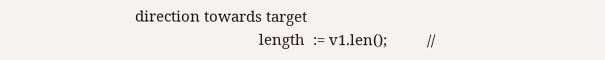direction towards target
                               length  := v1.len();          //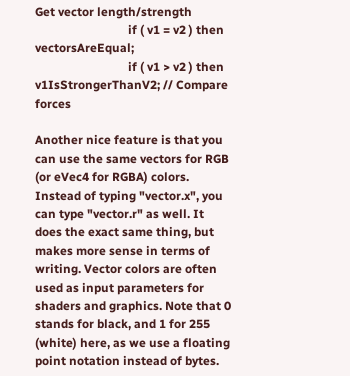Get vector length/strength
                               if ( v1 = v2 ) then vectorsAreEqual;
                               if ( v1 > v2 ) then v1IsStrongerThanV2; // Compare forces

Another nice feature is that you can use the same vectors for RGB (or eVec4 for RGBA) colors. Instead of typing "vector.x", you can type "vector.r" as well. It does the exact same thing, but makes more sense in terms of writing. Vector colors are often used as input parameters for shaders and graphics. Note that 0 stands for black, and 1 for 255 (white) here, as we use a floating point notation instead of bytes.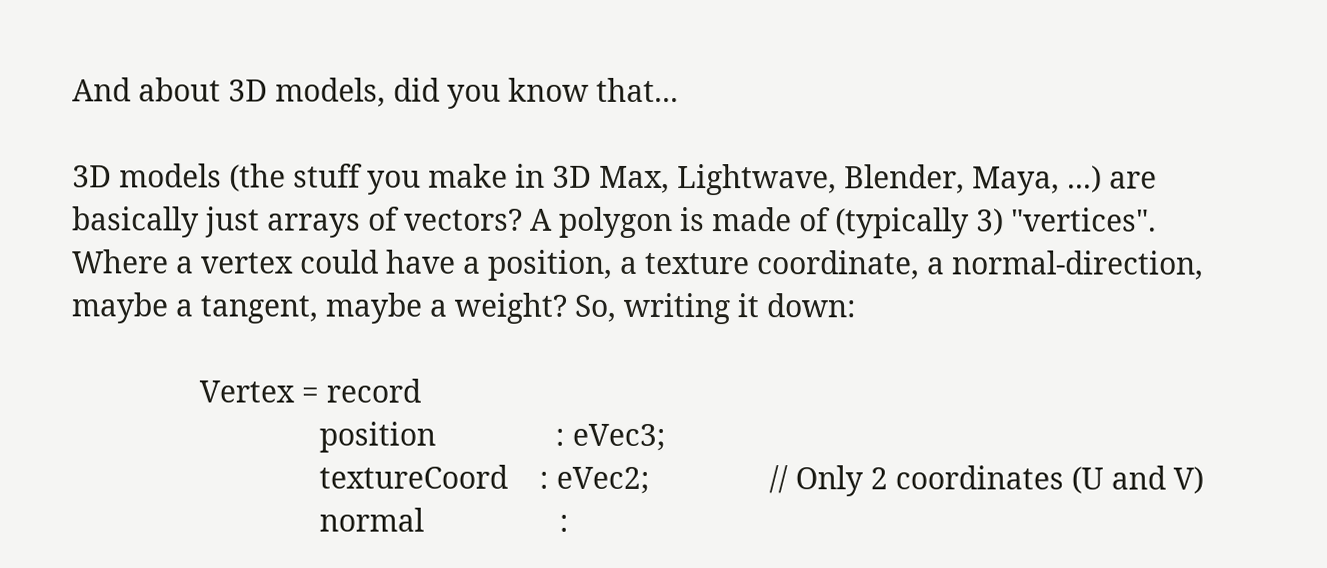And about 3D models, did you know that...

3D models (the stuff you make in 3D Max, Lightwave, Blender, Maya, ...) are basically just arrays of vectors? A polygon is made of (typically 3) "vertices". Where a vertex could have a position, a texture coordinate, a normal-direction, maybe a tangent, maybe a weight? So, writing it down:

                Vertex = record
                               position               : eVec3;
                               textureCoord    : eVec2;               // Only 2 coordinates (U and V)
                               normal                 :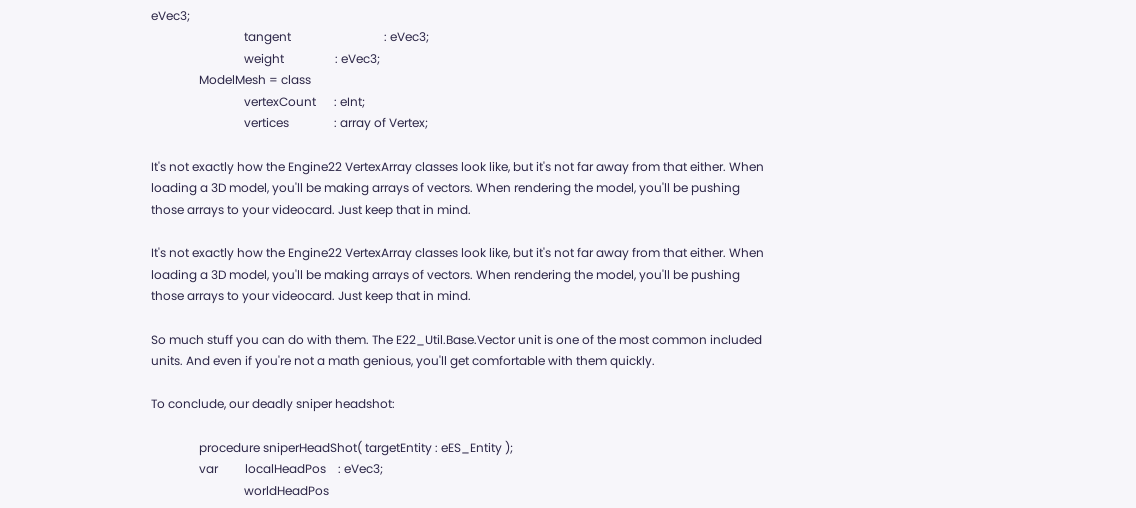eVec3;
                               tangent                               : eVec3;
                               weight                 : eVec3;
                ModelMesh = class
                               vertexCount      : eInt;
                               vertices               : array of Vertex;

It's not exactly how the Engine22 VertexArray classes look like, but it's not far away from that either. When loading a 3D model, you'll be making arrays of vectors. When rendering the model, you'll be pushing those arrays to your videocard. Just keep that in mind.

It's not exactly how the Engine22 VertexArray classes look like, but it's not far away from that either. When loading a 3D model, you'll be making arrays of vectors. When rendering the model, you'll be pushing those arrays to your videocard. Just keep that in mind.

So much stuff you can do with them. The E22_Util.Base.Vector unit is one of the most common included units. And even if you're not a math genious, you'll get comfortable with them quickly.

To conclude, our deadly sniper headshot:

                procedure sniperHeadShot( targetEntity : eES_Entity );
                var         localHeadPos    : eVec3;
                               worldHeadPos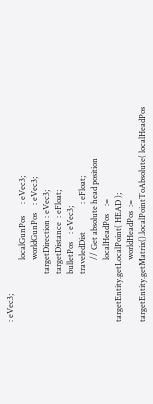: eVec3;
                               localGunPos      : eVec3;
                               worldGunPos    : eVec3;
                        targetDirection : eVec3;
                        targetDistance  : eFloat;
                        bulletPos    : eVec3;
                        traveledDist              : eFloat;
                               // Get absolute head position
                               localHeadPos    := targetEntity.getLocalPoint( HEAD );
                               worldHeadPos  := targetEntity.getMatrix().localPointToAbsolute( localHeadPos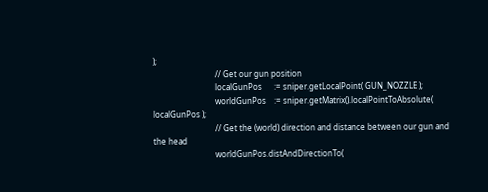);
                               // Get our gun position
                               localGunPos      := sniper.getLocalPoint( GUN_NOZZLE );
                               worldGunPos    := sniper.getMatrix().localPointToAbsolute( localGunPos );
                               // Get the (world) direction and distance between our gun and the head
                               worldGunPos.distAndDirectionTo(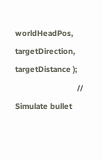worldHeadPos, targetDirection, targetDistance );
                               // Simulate bullet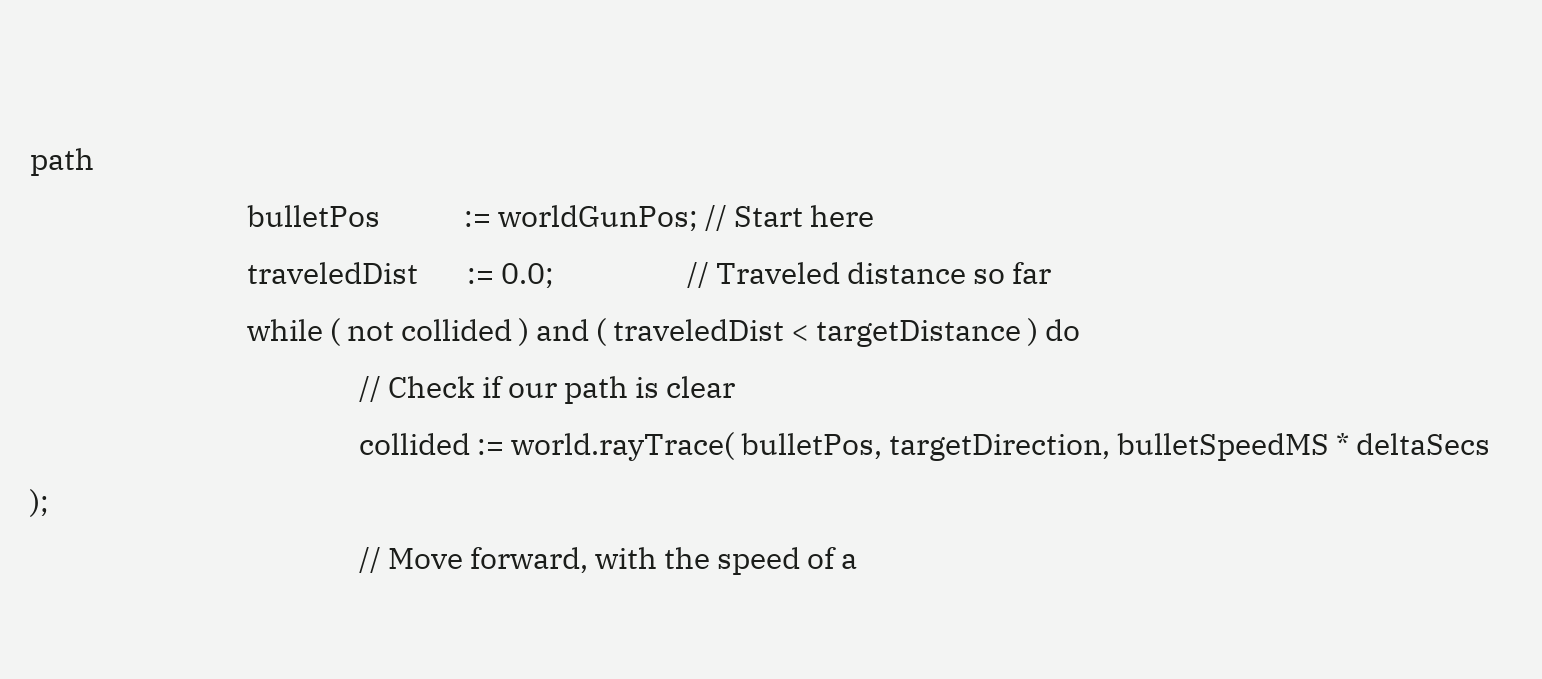path
                               bulletPos            := worldGunPos; // Start here
                               traveledDist       := 0.0;                   // Traveled distance so far
                               while ( not collided ) and ( traveledDist < targetDistance ) do
                                               // Check if our path is clear
                                               collided := world.rayTrace( bulletPos, targetDirection, bulletSpeedMS * deltaSecs );
                                               // Move forward, with the speed of a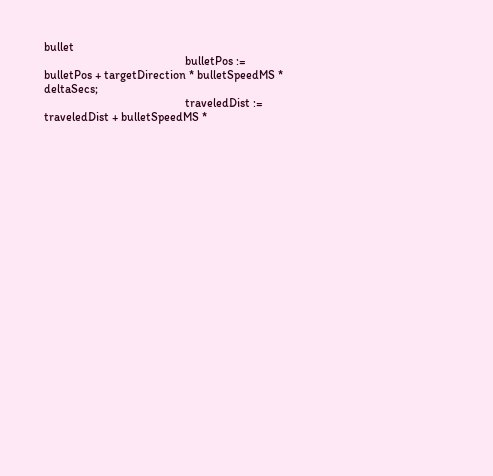bullet
                                               bulletPos := bulletPos + targetDirection * bulletSpeedMS * deltaSecs;
                                               traveledDist := traveledDist + bulletSpeedMS *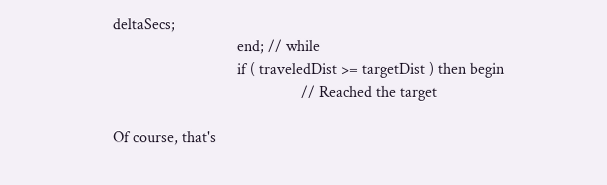deltaSecs;
                               end; // while
                               if ( traveledDist >= targetDist ) then begin
                                               // Reached the target

Of course, that's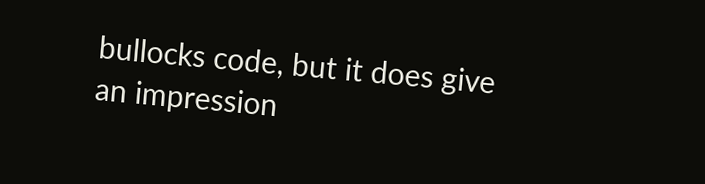bullocks code, but it does give an impression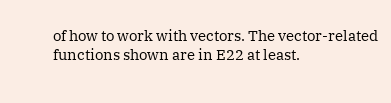of how to work with vectors. The vector-related functions shown are in E22 at least.